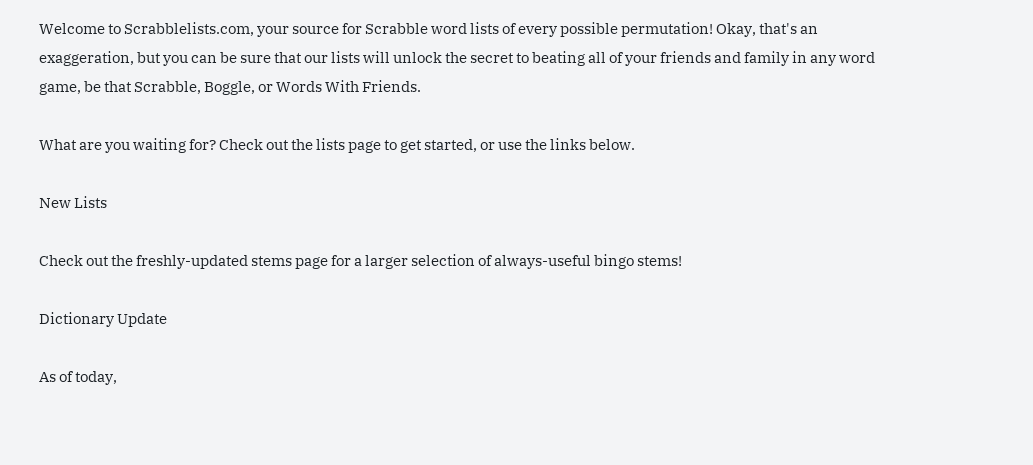Welcome to Scrabblelists.com, your source for Scrabble word lists of every possible permutation! Okay, that's an exaggeration, but you can be sure that our lists will unlock the secret to beating all of your friends and family in any word game, be that Scrabble, Boggle, or Words With Friends.

What are you waiting for? Check out the lists page to get started, or use the links below.

New Lists

Check out the freshly-updated stems page for a larger selection of always-useful bingo stems!

Dictionary Update

As of today,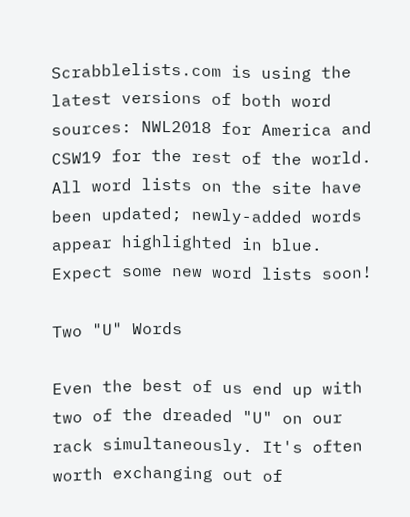Scrabblelists.com is using the latest versions of both word sources: NWL2018 for America and CSW19 for the rest of the world. All word lists on the site have been updated; newly-added words appear highlighted in blue. Expect some new word lists soon!

Two "U" Words

Even the best of us end up with two of the dreaded "U" on our rack simultaneously. It's often worth exchanging out of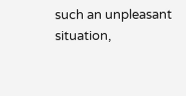such an unpleasant situation,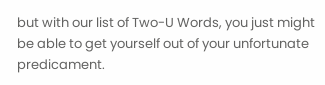but with our list of Two-U Words, you just might be able to get yourself out of your unfortunate predicament.